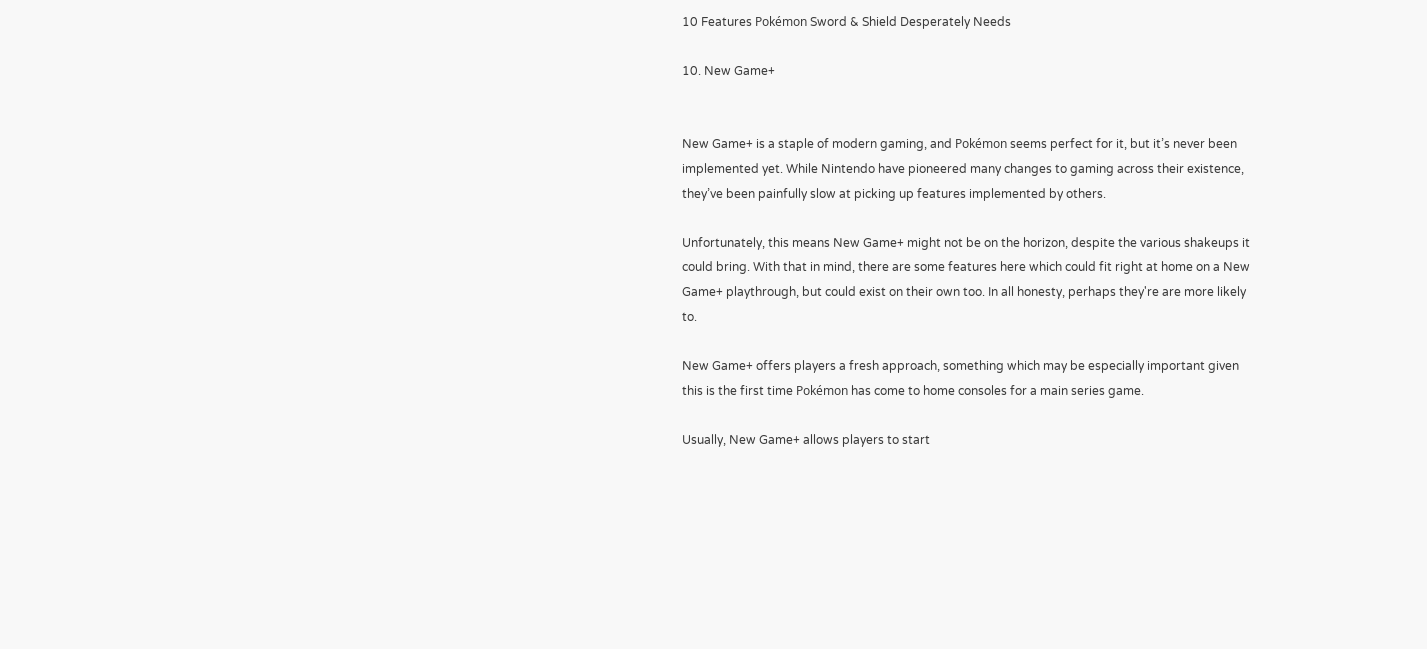10 Features Pokémon Sword & Shield Desperately Needs

10. New Game+


New Game+ is a staple of modern gaming, and Pokémon seems perfect for it, but it’s never been implemented yet. While Nintendo have pioneered many changes to gaming across their existence, they’ve been painfully slow at picking up features implemented by others.

Unfortunately, this means New Game+ might not be on the horizon, despite the various shakeups it could bring. With that in mind, there are some features here which could fit right at home on a New Game+ playthrough, but could exist on their own too. In all honesty, perhaps they're are more likely to.

New Game+ offers players a fresh approach, something which may be especially important given this is the first time Pokémon has come to home consoles for a main series game.

Usually, New Game+ allows players to start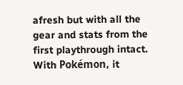afresh but with all the gear and stats from the first playthrough intact. With Pokémon, it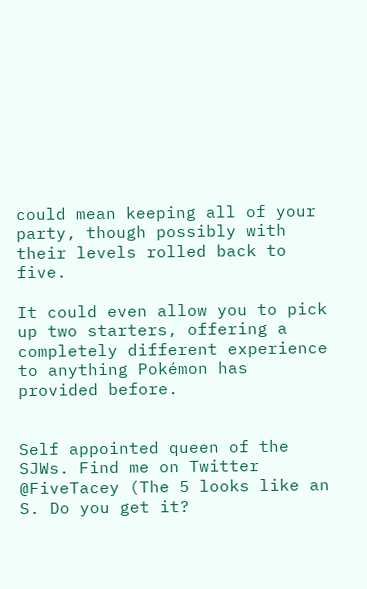could mean keeping all of your party, though possibly with their levels rolled back to five.

It could even allow you to pick up two starters, offering a completely different experience to anything Pokémon has provided before.


Self appointed queen of the SJWs. Find me on Twitter @FiveTacey (The 5 looks like an S. Do you get it?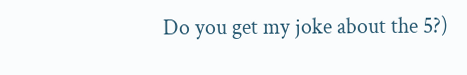Do you get my joke about the 5?)